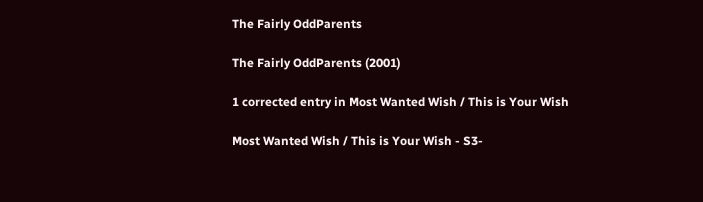The Fairly OddParents

The Fairly OddParents (2001)

1 corrected entry in Most Wanted Wish / This is Your Wish

Most Wanted Wish / This is Your Wish - S3-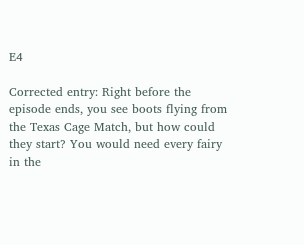E4

Corrected entry: Right before the episode ends, you see boots flying from the Texas Cage Match, but how could they start? You would need every fairy in the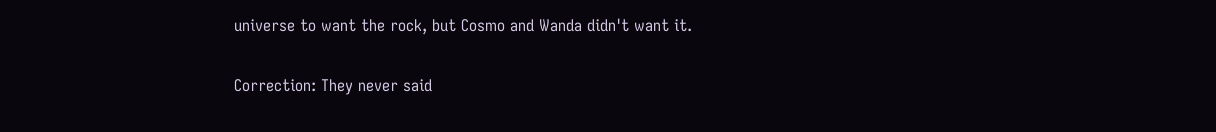universe to want the rock, but Cosmo and Wanda didn't want it.

Correction: They never said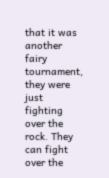that it was another fairy tournament, they were just fighting over the rock. They can fight over the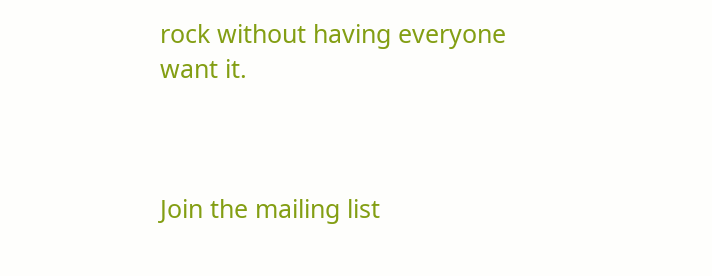rock without having everyone want it.



Join the mailing list